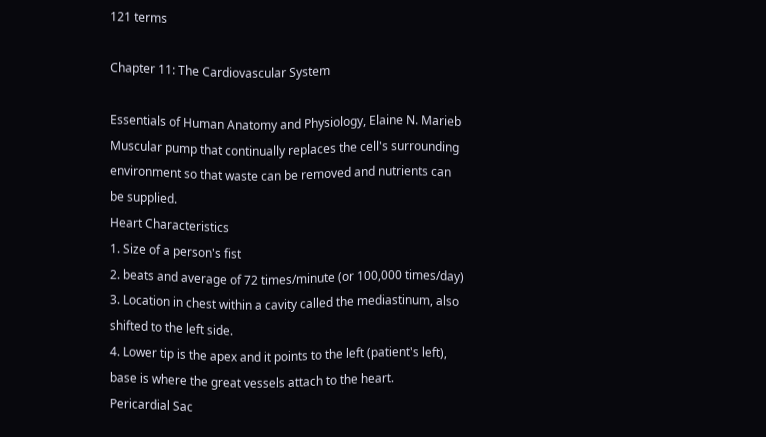121 terms

Chapter 11: The Cardiovascular System

Essentials of Human Anatomy and Physiology, Elaine N. Marieb
Muscular pump that continually replaces the cell's surrounding environment so that waste can be removed and nutrients can be supplied.
Heart Characteristics
1. Size of a person's fist
2. beats and average of 72 times/minute (or 100,000 times/day)
3. Location in chest within a cavity called the mediastinum, also shifted to the left side.
4. Lower tip is the apex and it points to the left (patient's left), base is where the great vessels attach to the heart.
Pericardial Sac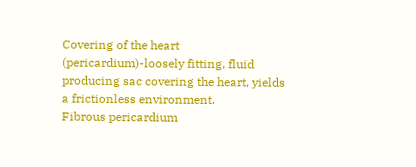Covering of the heart (pericardium)-loosely fitting, fluid producing sac covering the heart, yields a frictionless environment.
Fibrous pericardium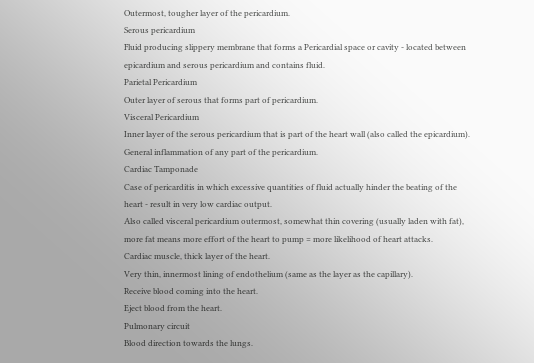Outermost, tougher layer of the pericardium.
Serous pericardium
Fluid producing slippery membrane that forms a Pericardial space or cavity - located between epicardium and serous pericardium and contains fluid.
Parietal Pericardium
Outer layer of serous that forms part of pericardium.
Visceral Pericardium
Inner layer of the serous pericardium that is part of the heart wall (also called the epicardium).
General inflammation of any part of the pericardium.
Cardiac Tamponade
Case of pericarditis in which excessive quantities of fluid actually hinder the beating of the heart - result in very low cardiac output.
Also called visceral pericardium outermost, somewhat thin covering (usually laden with fat), more fat means more effort of the heart to pump = more likelihood of heart attacks.
Cardiac muscle, thick layer of the heart.
Very thin, innermost lining of endothelium (same as the layer as the capillary).
Receive blood coming into the heart.
Eject blood from the heart.
Pulmonary circuit
Blood direction towards the lungs.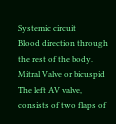Systemic circuit
Blood direction through the rest of the body.
Mitral Valve or bicuspid
The left AV valve, consists of two flaps of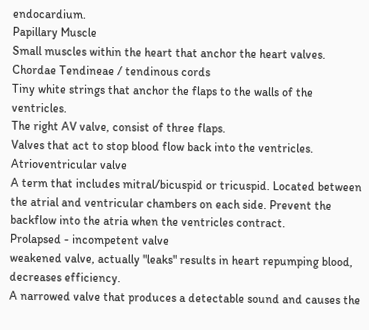endocardium.
Papillary Muscle
Small muscles within the heart that anchor the heart valves.
Chordae Tendineae / tendinous cords
Tiny white strings that anchor the flaps to the walls of the ventricles.
The right AV valve, consist of three flaps.
Valves that act to stop blood flow back into the ventricles.
Atrioventricular valve
A term that includes mitral/bicuspid or tricuspid. Located between the atrial and ventricular chambers on each side. Prevent the backflow into the atria when the ventricles contract.
Prolapsed - incompetent valve
weakened valve, actually "leaks" results in heart repumping blood, decreases efficiency.
A narrowed valve that produces a detectable sound and causes the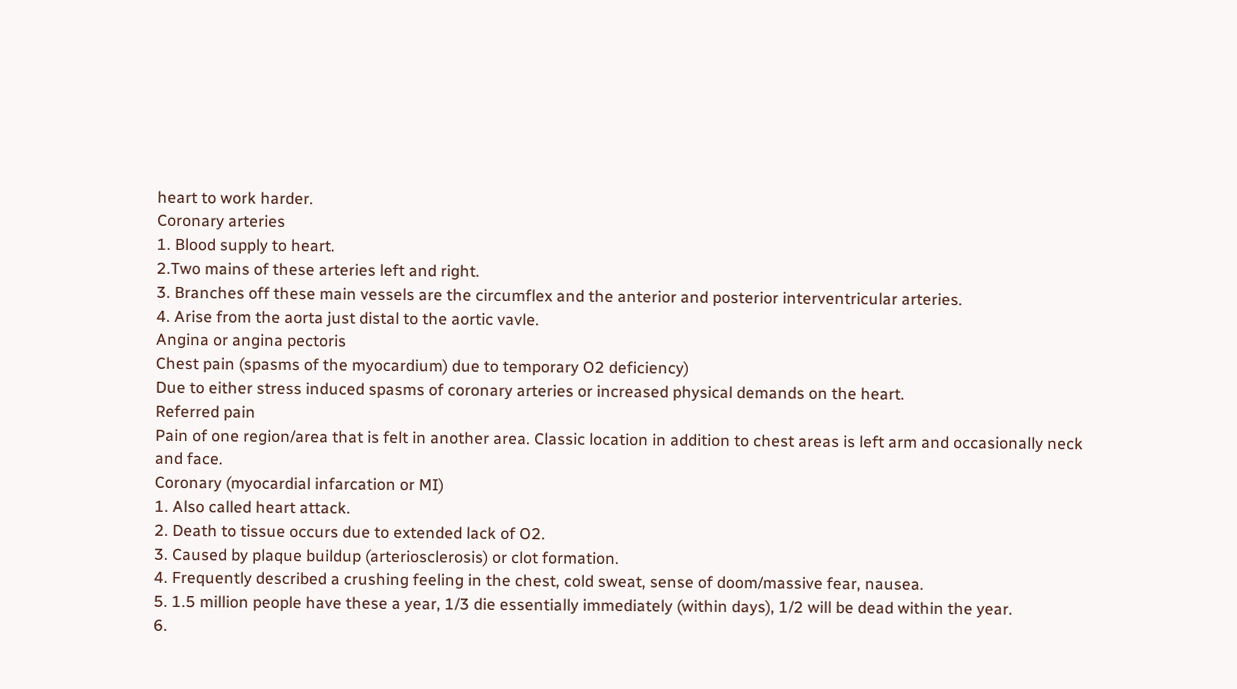heart to work harder.
Coronary arteries
1. Blood supply to heart.
2.Two mains of these arteries left and right.
3. Branches off these main vessels are the circumflex and the anterior and posterior interventricular arteries.
4. Arise from the aorta just distal to the aortic vavle.
Angina or angina pectoris
Chest pain (spasms of the myocardium) due to temporary O2 deficiency)
Due to either stress induced spasms of coronary arteries or increased physical demands on the heart.
Referred pain
Pain of one region/area that is felt in another area. Classic location in addition to chest areas is left arm and occasionally neck and face.
Coronary (myocardial infarcation or MI)
1. Also called heart attack.
2. Death to tissue occurs due to extended lack of O2.
3. Caused by plaque buildup (arteriosclerosis) or clot formation.
4. Frequently described a crushing feeling in the chest, cold sweat, sense of doom/massive fear, nausea.
5. 1.5 million people have these a year, 1/3 die essentially immediately (within days), 1/2 will be dead within the year.
6.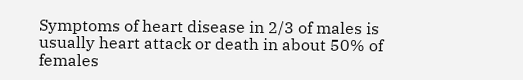Symptoms of heart disease in 2/3 of males is usually heart attack or death in about 50% of females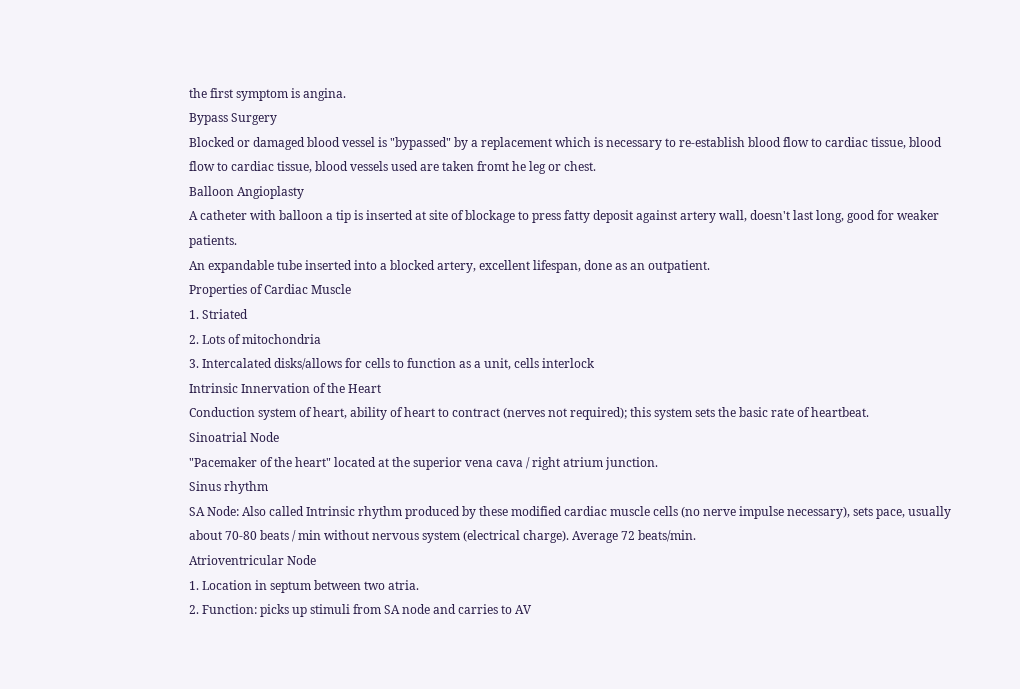the first symptom is angina.
Bypass Surgery
Blocked or damaged blood vessel is "bypassed" by a replacement which is necessary to re-establish blood flow to cardiac tissue, blood flow to cardiac tissue, blood vessels used are taken fromt he leg or chest.
Balloon Angioplasty
A catheter with balloon a tip is inserted at site of blockage to press fatty deposit against artery wall, doesn't last long, good for weaker patients.
An expandable tube inserted into a blocked artery, excellent lifespan, done as an outpatient.
Properties of Cardiac Muscle
1. Striated
2. Lots of mitochondria
3. Intercalated disks/allows for cells to function as a unit, cells interlock
Intrinsic Innervation of the Heart
Conduction system of heart, ability of heart to contract (nerves not required); this system sets the basic rate of heartbeat.
Sinoatrial Node
"Pacemaker of the heart" located at the superior vena cava / right atrium junction.
Sinus rhythm
SA Node: Also called Intrinsic rhythm produced by these modified cardiac muscle cells (no nerve impulse necessary), sets pace, usually about 70-80 beats / min without nervous system (electrical charge). Average 72 beats/min.
Atrioventricular Node
1. Location in septum between two atria.
2. Function: picks up stimuli from SA node and carries to AV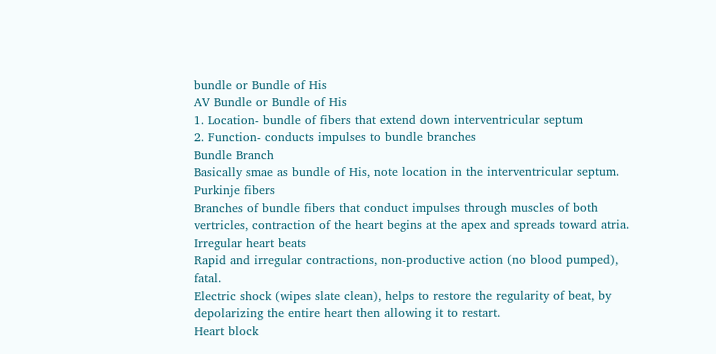bundle or Bundle of His
AV Bundle or Bundle of His
1. Location- bundle of fibers that extend down interventricular septum
2. Function- conducts impulses to bundle branches
Bundle Branch
Basically smae as bundle of His, note location in the interventricular septum.
Purkinje fibers
Branches of bundle fibers that conduct impulses through muscles of both vertricles, contraction of the heart begins at the apex and spreads toward atria.
Irregular heart beats
Rapid and irregular contractions, non-productive action (no blood pumped), fatal.
Electric shock (wipes slate clean), helps to restore the regularity of beat, by depolarizing the entire heart then allowing it to restart.
Heart block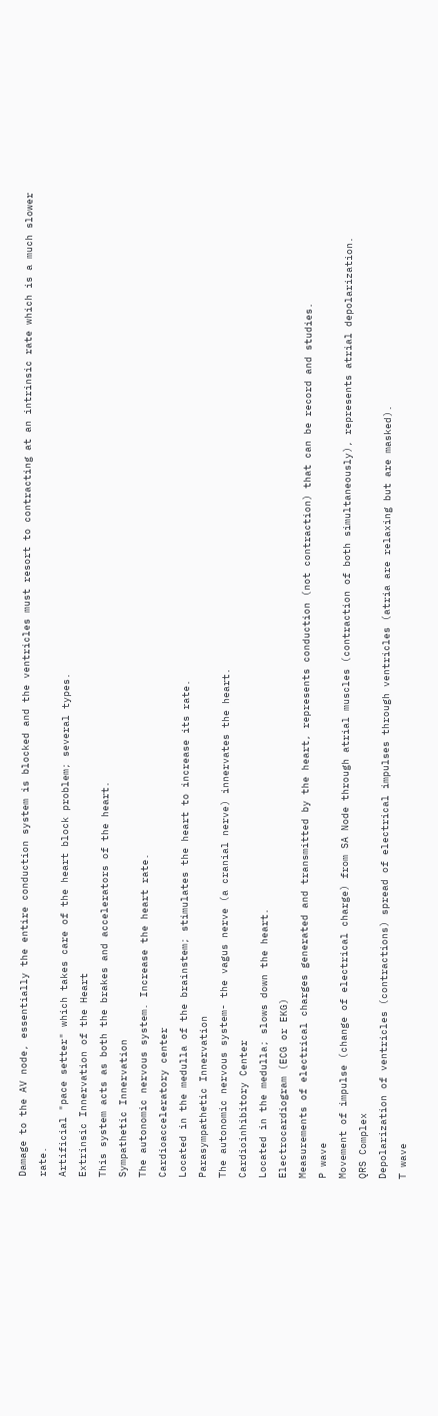Damage to the AV node, essentially the entire conduction system is blocked and the ventricles must resort to contracting at an intrinsic rate which is a much slower rate.
Artificial "pace setter" which takes care of the heart block problem; several types.
Extrinsic Innervation of the Heart
This system acts as both the brakes and accelerators of the heart.
Sympathetic Innervation
The autonomic nervous system. Increase the heart rate.
Cardioacceleratory center
Located in the medulla of the brainstem; stimulates the heart to increase its rate.
Parasympathetic Innervation
The autonomic nervous system- the vagus nerve (a cranial nerve) innervates the heart.
Cardioinhibitory Center
Located in the medulla; slows down the heart.
Electrocardiogram (ECG or EKG)
Measurements of electrical charges generated and transmitted by the heart, represents conduction (not contraction) that can be record and studies.
P wave
Movement of impulse (change of electrical charge) from SA Node through atrial muscles (contraction of both simultaneously), represents atrial depolarization.
QRS Complex
Depolarization of ventricles (contractions) spread of electrical impulses through ventricles (atria are relaxing but are masked).
T wave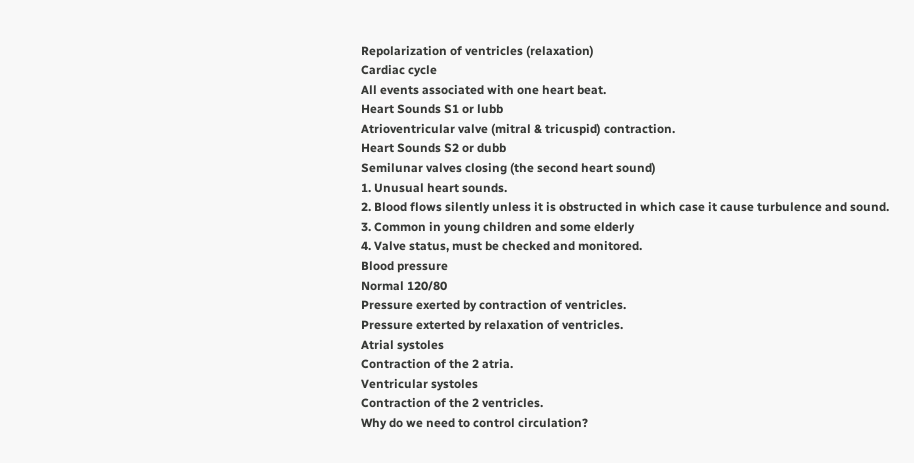Repolarization of ventricles (relaxation)
Cardiac cycle
All events associated with one heart beat.
Heart Sounds S1 or lubb
Atrioventricular valve (mitral & tricuspid) contraction.
Heart Sounds S2 or dubb
Semilunar valves closing (the second heart sound)
1. Unusual heart sounds.
2. Blood flows silently unless it is obstructed in which case it cause turbulence and sound.
3. Common in young children and some elderly
4. Valve status, must be checked and monitored.
Blood pressure
Normal 120/80
Pressure exerted by contraction of ventricles.
Pressure exterted by relaxation of ventricles.
Atrial systoles
Contraction of the 2 atria.
Ventricular systoles
Contraction of the 2 ventricles.
Why do we need to control circulation?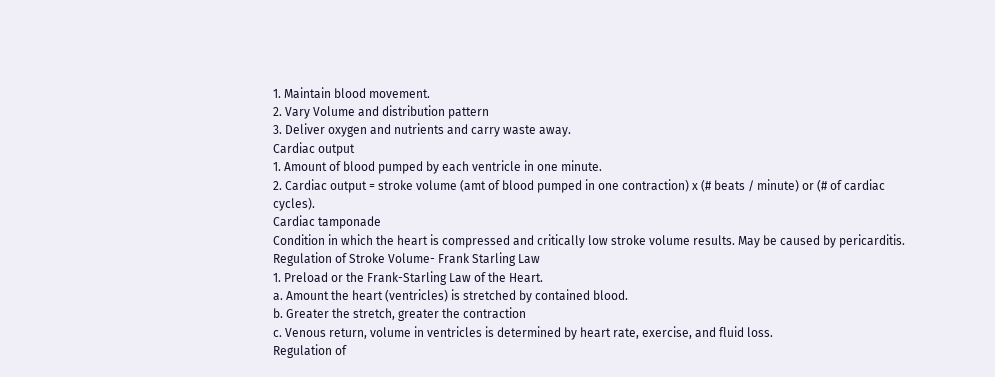1. Maintain blood movement.
2. Vary Volume and distribution pattern
3. Deliver oxygen and nutrients and carry waste away.
Cardiac output
1. Amount of blood pumped by each ventricle in one minute.
2. Cardiac output = stroke volume (amt of blood pumped in one contraction) x (# beats / minute) or (# of cardiac cycles).
Cardiac tamponade
Condition in which the heart is compressed and critically low stroke volume results. May be caused by pericarditis.
Regulation of Stroke Volume- Frank Starling Law
1. Preload or the Frank-Starling Law of the Heart.
a. Amount the heart (ventricles) is stretched by contained blood.
b. Greater the stretch, greater the contraction
c. Venous return, volume in ventricles is determined by heart rate, exercise, and fluid loss.
Regulation of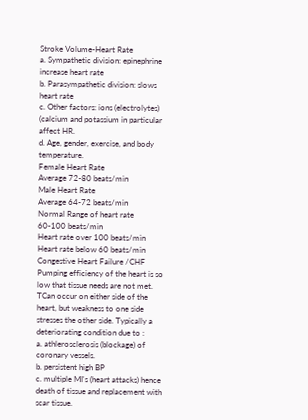Stroke Volume-Heart Rate
a. Sympathetic division: epinephrine increase heart rate
b. Parasympathetic division: slows heart rate
c. Other factors: ions (electrolytes) (calcium and potassium in particular affect HR.
d. Age, gender, exercise, and body temperature.
Female Heart Rate
Average 72-80 beats/min
Male Heart Rate
Average 64-72 beats/min
Normal Range of heart rate
60-100 beats/min
Heart rate over 100 beats/min
Heart rate below 60 beats/min
Congestive Heart Failure /CHF
Pumping efficiency of the heart is so low that tissue needs are not met. TCan occur on either side of the heart, but weakness to one side stresses the other side. Typically a deteriorating condition due to :
a. athlerosclerosis (blockage) of coronary vessels.
b. persistent high BP
c. multiple MI's (heart attacks) hence death of tissue and replacement with scar tissue.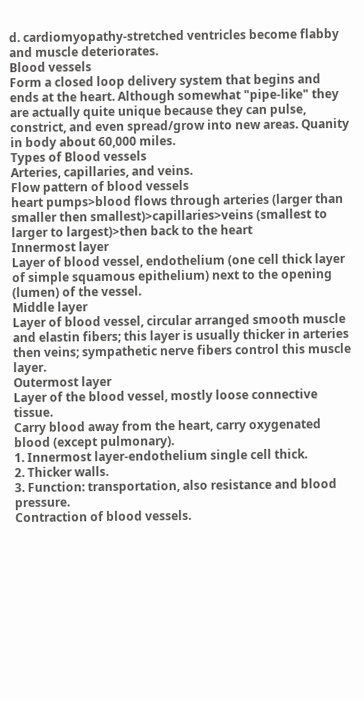d. cardiomyopathy-stretched ventricles become flabby and muscle deteriorates.
Blood vessels
Form a closed loop delivery system that begins and ends at the heart. Although somewhat "pipe-like" they are actually quite unique because they can pulse, constrict, and even spread/grow into new areas. Quanity in body about 60,000 miles.
Types of Blood vessels
Arteries, capillaries, and veins.
Flow pattern of blood vessels
heart pumps>blood flows through arteries (larger than smaller then smallest)>capillaries>veins (smallest to larger to largest)>then back to the heart
Innermost layer
Layer of blood vessel, endothelium (one cell thick layer of simple squamous epithelium) next to the opening (lumen) of the vessel.
Middle layer
Layer of blood vessel, circular arranged smooth muscle and elastin fibers; this layer is usually thicker in arteries then veins; sympathetic nerve fibers control this muscle layer.
Outermost layer
Layer of the blood vessel, mostly loose connective tissue.
Carry blood away from the heart, carry oxygenated blood (except pulmonary).
1. Innermost layer-endothelium single cell thick.
2. Thicker walls.
3. Function: transportation, also resistance and blood pressure.
Contraction of blood vessels.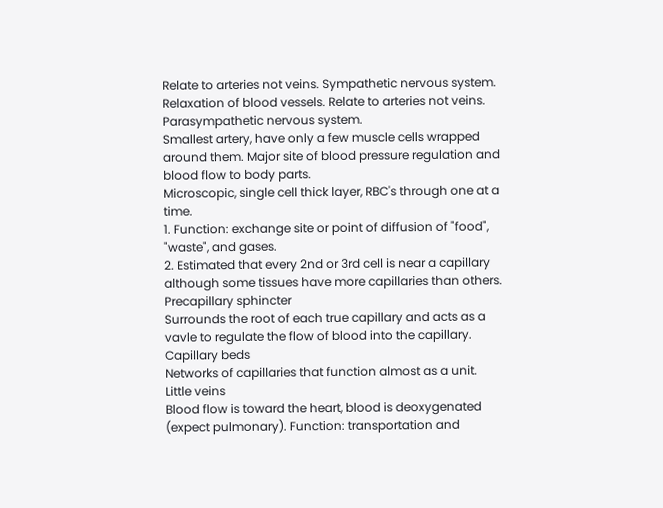Relate to arteries not veins. Sympathetic nervous system.
Relaxation of blood vessels. Relate to arteries not veins.
Parasympathetic nervous system.
Smallest artery, have only a few muscle cells wrapped around them. Major site of blood pressure regulation and blood flow to body parts.
Microscopic, single cell thick layer, RBC's through one at a time.
1. Function: exchange site or point of diffusion of "food", "waste", and gases.
2. Estimated that every 2nd or 3rd cell is near a capillary although some tissues have more capillaries than others.
Precapillary sphincter
Surrounds the root of each true capillary and acts as a vavle to regulate the flow of blood into the capillary.
Capillary beds
Networks of capillaries that function almost as a unit.
Little veins
Blood flow is toward the heart, blood is deoxygenated (expect pulmonary). Function: transportation and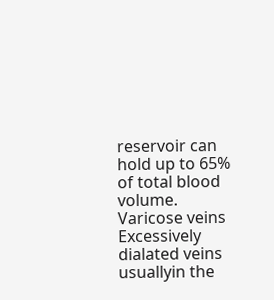reservoir can hold up to 65% of total blood volume.
Varicose veins
Excessively dialated veins usuallyin the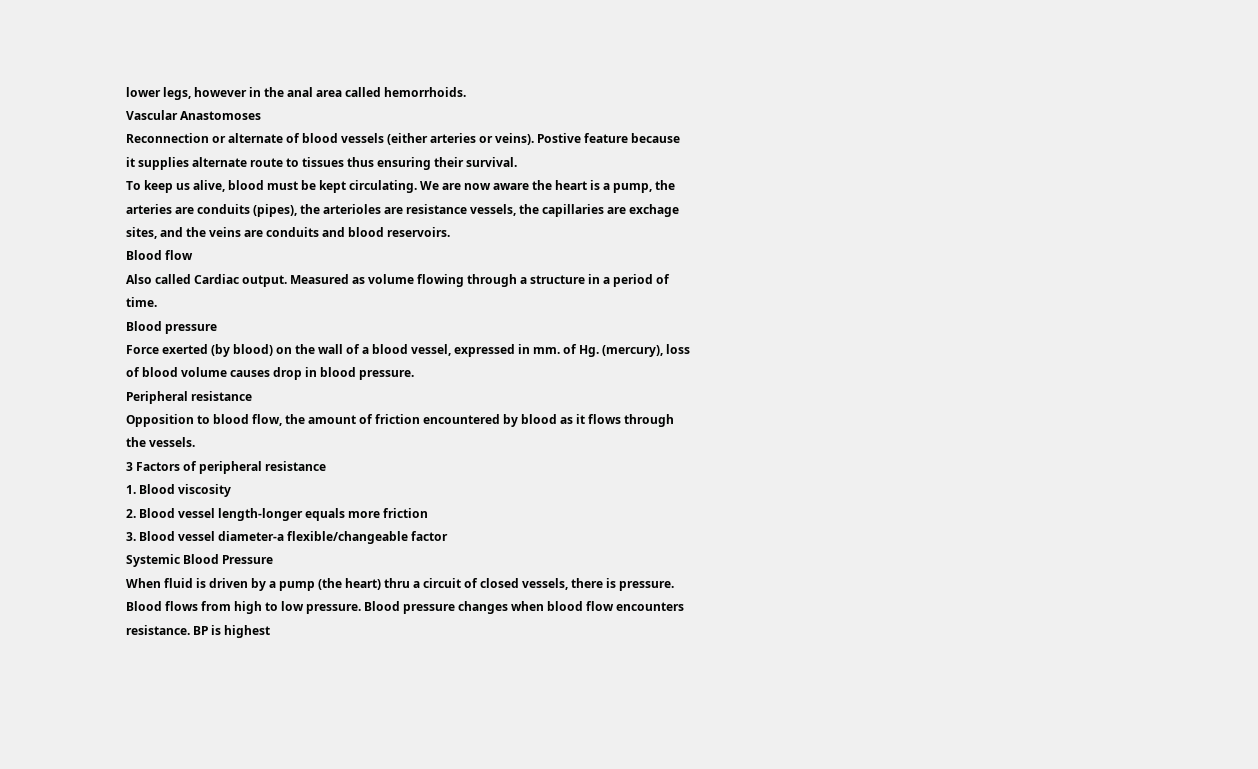lower legs, however in the anal area called hemorrhoids.
Vascular Anastomoses
Reconnection or alternate of blood vessels (either arteries or veins). Postive feature because it supplies alternate route to tissues thus ensuring their survival.
To keep us alive, blood must be kept circulating. We are now aware the heart is a pump, the arteries are conduits (pipes), the arterioles are resistance vessels, the capillaries are exchage sites, and the veins are conduits and blood reservoirs.
Blood flow
Also called Cardiac output. Measured as volume flowing through a structure in a period of time.
Blood pressure
Force exerted (by blood) on the wall of a blood vessel, expressed in mm. of Hg. (mercury), loss of blood volume causes drop in blood pressure.
Peripheral resistance
Opposition to blood flow, the amount of friction encountered by blood as it flows through the vessels.
3 Factors of peripheral resistance
1. Blood viscosity
2. Blood vessel length-longer equals more friction
3. Blood vessel diameter-a flexible/changeable factor
Systemic Blood Pressure
When fluid is driven by a pump (the heart) thru a circuit of closed vessels, there is pressure. Blood flows from high to low pressure. Blood pressure changes when blood flow encounters resistance. BP is highest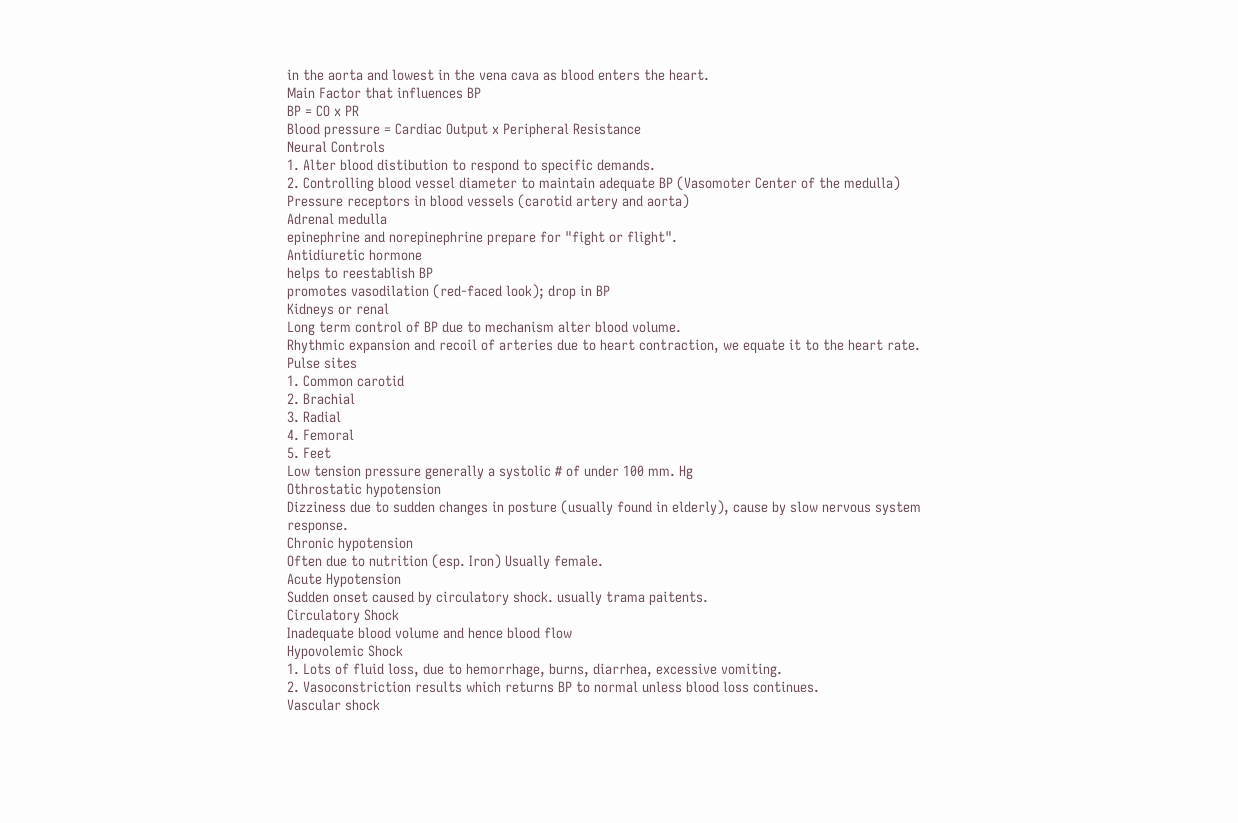in the aorta and lowest in the vena cava as blood enters the heart.
Main Factor that influences BP
BP = CO x PR
Blood pressure = Cardiac Output x Peripheral Resistance
Neural Controls
1. Alter blood distibution to respond to specific demands.
2. Controlling blood vessel diameter to maintain adequate BP (Vasomoter Center of the medulla)
Pressure receptors in blood vessels (carotid artery and aorta)
Adrenal medulla
epinephrine and norepinephrine prepare for "fight or flight".
Antidiuretic hormone
helps to reestablish BP
promotes vasodilation (red-faced look); drop in BP
Kidneys or renal
Long term control of BP due to mechanism alter blood volume.
Rhythmic expansion and recoil of arteries due to heart contraction, we equate it to the heart rate.
Pulse sites
1. Common carotid
2. Brachial
3. Radial
4. Femoral
5. Feet
Low tension pressure generally a systolic # of under 100 mm. Hg
Othrostatic hypotension
Dizziness due to sudden changes in posture (usually found in elderly), cause by slow nervous system response.
Chronic hypotension
Often due to nutrition (esp. Iron) Usually female.
Acute Hypotension
Sudden onset caused by circulatory shock. usually trama paitents.
Circulatory Shock
Inadequate blood volume and hence blood flow
Hypovolemic Shock
1. Lots of fluid loss, due to hemorrhage, burns, diarrhea, excessive vomiting.
2. Vasoconstriction results which returns BP to normal unless blood loss continues.
Vascular shock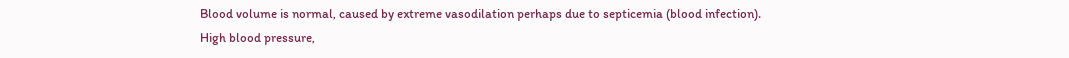Blood volume is normal, caused by extreme vasodilation perhaps due to septicemia (blood infection).
High blood pressure,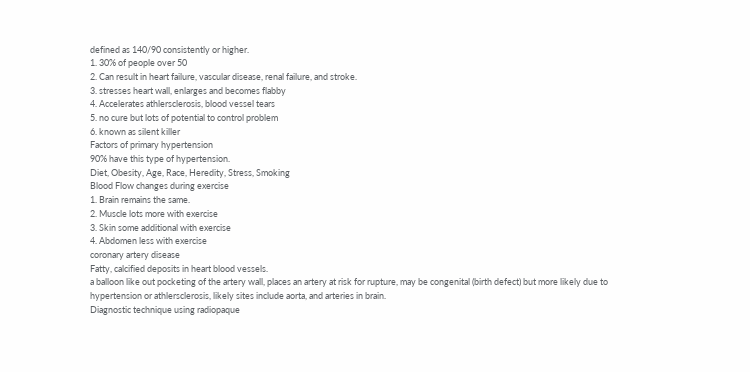defined as 140/90 consistently or higher.
1. 30% of people over 50
2. Can result in heart failure, vascular disease, renal failure, and stroke.
3. stresses heart wall, enlarges and becomes flabby
4. Accelerates athlersclerosis, blood vessel tears
5. no cure but lots of potential to control problem
6. known as silent killer
Factors of primary hypertension
90% have this type of hypertension.
Diet, Obesity, Age, Race, Heredity, Stress, Smoking
Blood Flow changes during exercise
1. Brain remains the same.
2. Muscle lots more with exercise
3. Skin some additional with exercise
4. Abdomen less with exercise
coronary artery disease
Fatty, calcified deposits in heart blood vessels.
a balloon like out pocketing of the artery wall, places an artery at risk for rupture, may be congenital (birth defect) but more likely due to hypertension or athlersclerosis, likely sites include aorta, and arteries in brain.
Diagnostic technique using radiopaque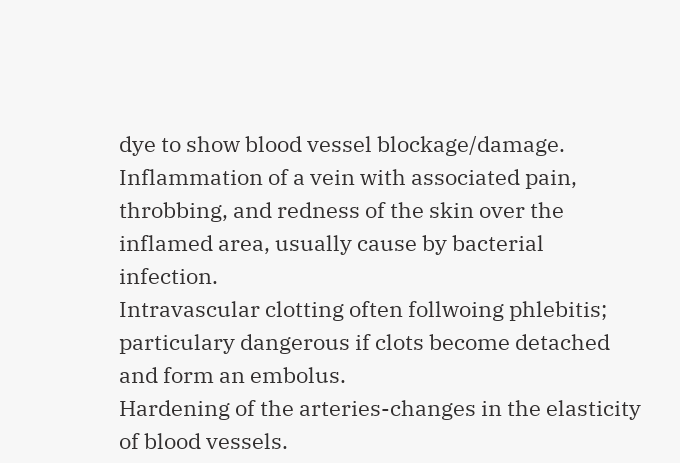dye to show blood vessel blockage/damage.
Inflammation of a vein with associated pain, throbbing, and redness of the skin over the inflamed area, usually cause by bacterial infection.
Intravascular clotting often follwoing phlebitis; particulary dangerous if clots become detached and form an embolus.
Hardening of the arteries-changes in the elasticity of blood vessels.